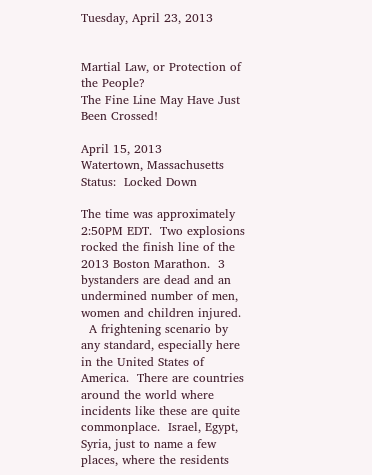Tuesday, April 23, 2013


Martial Law, or Protection of the People?
The Fine Line May Have Just Been Crossed!

April 15, 2013
Watertown, Massachusetts
Status:  Locked Down

The time was approximately 2:50PM EDT.  Two explosions rocked the finish line of the 2013 Boston Marathon.  3 bystanders are dead and an undermined number of men, women and children injured.
  A frightening scenario by any standard, especially here in the United States of America.  There are countries around the world where incidents like these are quite commonplace.  Israel, Egypt, Syria, just to name a few places, where the residents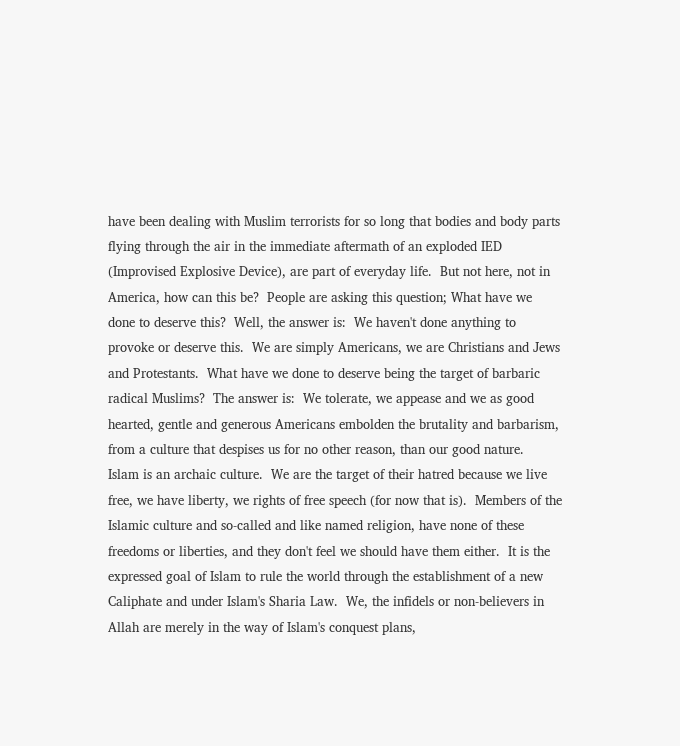have been dealing with Muslim terrorists for so long that bodies and body parts flying through the air in the immediate aftermath of an exploded IED (Improvised Explosive Device), are part of everyday life.  But not here, not in America, how can this be?  People are asking this question; What have we done to deserve this?  Well, the answer is:  We haven't done anything to provoke or deserve this.  We are simply Americans, we are Christians and Jews and Protestants.  What have we done to deserve being the target of barbaric radical Muslims?  The answer is:  We tolerate, we appease and we as good hearted, gentle and generous Americans embolden the brutality and barbarism, from a culture that despises us for no other reason, than our good nature.  Islam is an archaic culture.  We are the target of their hatred because we live free, we have liberty, we rights of free speech (for now that is).  Members of the Islamic culture and so-called and like named religion, have none of these freedoms or liberties, and they don't feel we should have them either.  It is the expressed goal of Islam to rule the world through the establishment of a new Caliphate and under Islam's Sharia Law.  We, the infidels or non-believers in Allah are merely in the way of Islam's conquest plans,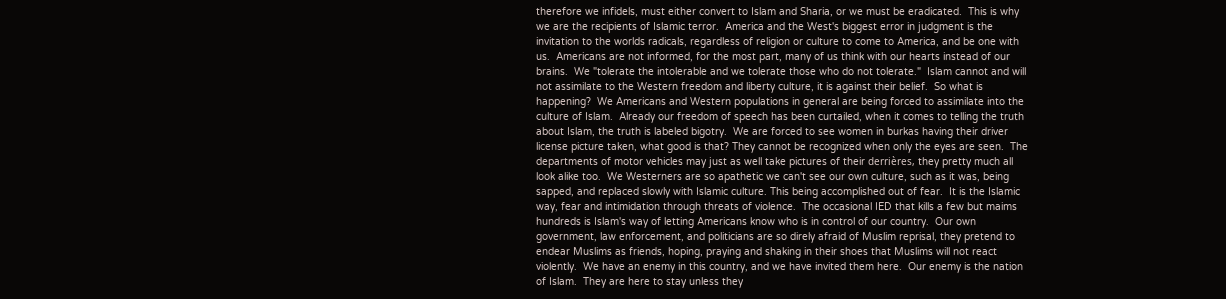therefore we infidels, must either convert to Islam and Sharia, or we must be eradicated.  This is why we are the recipients of Islamic terror.  America and the West's biggest error in judgment is the invitation to the worlds radicals, regardless of religion or culture to come to America, and be one with us.  Americans are not informed, for the most part, many of us think with our hearts instead of our brains.  We "tolerate the intolerable and we tolerate those who do not tolerate."  Islam cannot and will not assimilate to the Western freedom and liberty culture, it is against their belief.  So what is happening?  We Americans and Western populations in general are being forced to assimilate into the culture of Islam.  Already our freedom of speech has been curtailed, when it comes to telling the truth about Islam, the truth is labeled bigotry.  We are forced to see women in burkas having their driver license picture taken, what good is that? They cannot be recognized when only the eyes are seen.  The departments of motor vehicles may just as well take pictures of their derrières, they pretty much all look alike too.  We Westerners are so apathetic we can't see our own culture, such as it was, being sapped, and replaced slowly with Islamic culture. This being accomplished out of fear.  It is the Islamic way, fear and intimidation through threats of violence.  The occasional IED that kills a few but maims hundreds is Islam's way of letting Americans know who is in control of our country.  Our own government, law enforcement, and politicians are so direly afraid of Muslim reprisal, they pretend to endear Muslims as friends, hoping, praying and shaking in their shoes that Muslims will not react violently.  We have an enemy in this country, and we have invited them here.  Our enemy is the nation of Islam.  They are here to stay unless they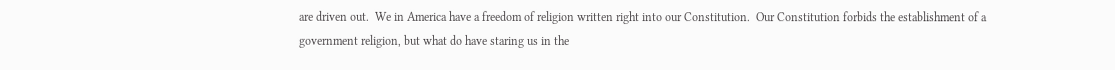are driven out.  We in America have a freedom of religion written right into our Constitution.  Our Constitution forbids the establishment of a government religion, but what do have staring us in the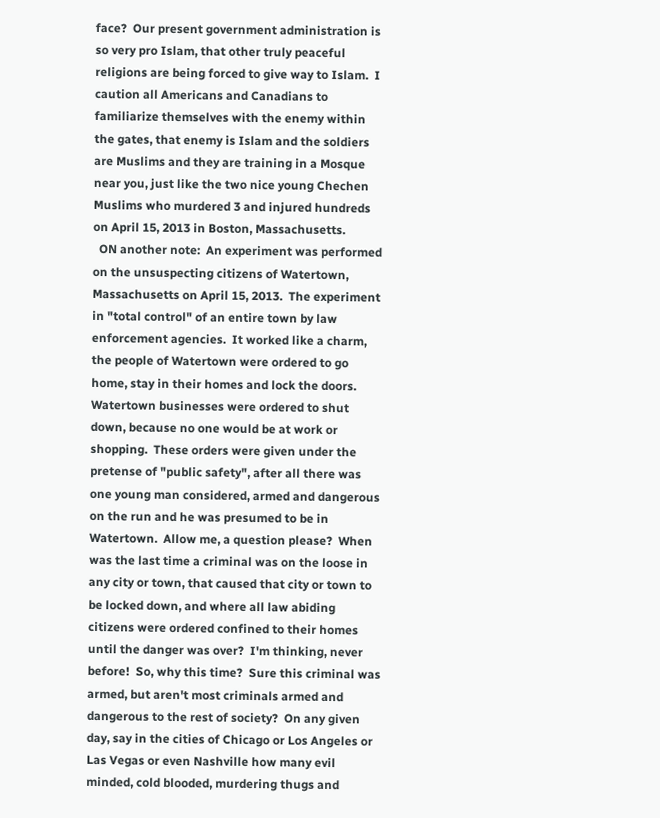face?  Our present government administration is so very pro Islam, that other truly peaceful religions are being forced to give way to Islam.  I caution all Americans and Canadians to familiarize themselves with the enemy within the gates, that enemy is Islam and the soldiers are Muslims and they are training in a Mosque near you, just like the two nice young Chechen Muslims who murdered 3 and injured hundreds on April 15, 2013 in Boston, Massachusetts.
  ON another note:  An experiment was performed on the unsuspecting citizens of Watertown, Massachusetts on April 15, 2013.  The experiment in "total control" of an entire town by law enforcement agencies.  It worked like a charm, the people of Watertown were ordered to go home, stay in their homes and lock the doors.  Watertown businesses were ordered to shut down, because no one would be at work or shopping.  These orders were given under the pretense of "public safety", after all there was one young man considered, armed and dangerous on the run and he was presumed to be in Watertown.  Allow me, a question please?  When was the last time a criminal was on the loose in any city or town, that caused that city or town to be locked down, and where all law abiding citizens were ordered confined to their homes until the danger was over?  I'm thinking, never before!  So, why this time?  Sure this criminal was armed, but aren't most criminals armed and dangerous to the rest of society?  On any given day, say in the cities of Chicago or Los Angeles or Las Vegas or even Nashville how many evil minded, cold blooded, murdering thugs and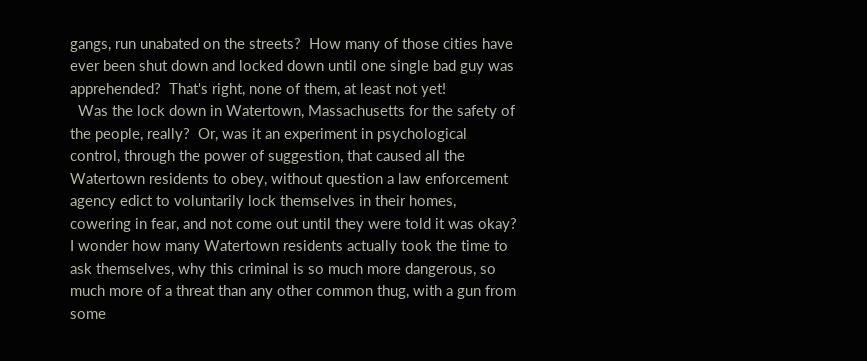gangs, run unabated on the streets?  How many of those cities have ever been shut down and locked down until one single bad guy was apprehended?  That's right, none of them, at least not yet!
  Was the lock down in Watertown, Massachusetts for the safety of the people, really?  Or, was it an experiment in psychological control, through the power of suggestion, that caused all the Watertown residents to obey, without question a law enforcement agency edict to voluntarily lock themselves in their homes, cowering in fear, and not come out until they were told it was okay?  I wonder how many Watertown residents actually took the time to ask themselves, why this criminal is so much more dangerous, so much more of a threat than any other common thug, with a gun from some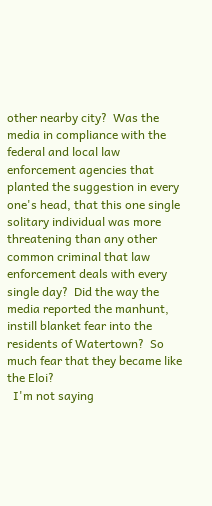other nearby city?  Was the media in compliance with the federal and local law enforcement agencies that planted the suggestion in every one's head, that this one single solitary individual was more threatening than any other common criminal that law enforcement deals with every single day?  Did the way the media reported the manhunt, instill blanket fear into the residents of Watertown?  So much fear that they became like the Eloi?
  I'm not saying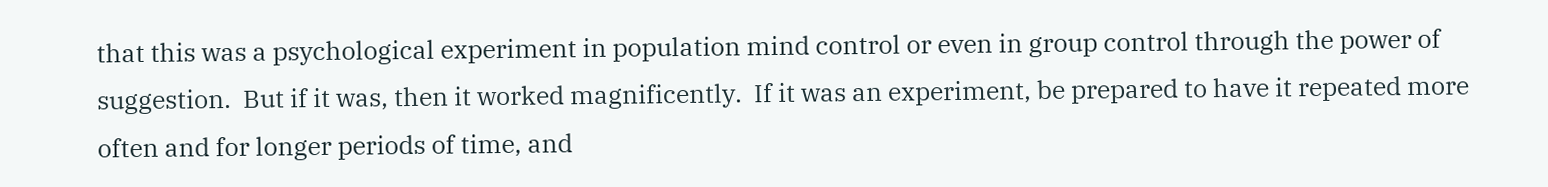that this was a psychological experiment in population mind control or even in group control through the power of suggestion.  But if it was, then it worked magnificently.  If it was an experiment, be prepared to have it repeated more often and for longer periods of time, and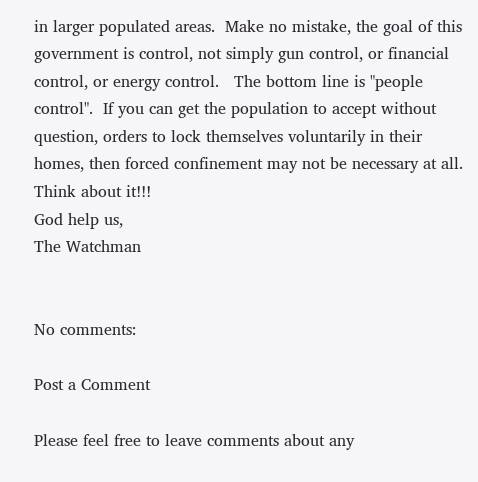in larger populated areas.  Make no mistake, the goal of this government is control, not simply gun control, or financial control, or energy control.   The bottom line is "people control".  If you can get the population to accept without question, orders to lock themselves voluntarily in their homes, then forced confinement may not be necessary at all.  Think about it!!!
God help us,
The Watchman


No comments:

Post a Comment

Please feel free to leave comments about any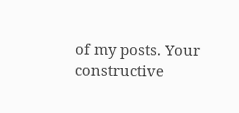of my posts. Your constructive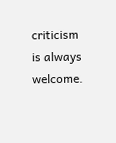criticism is always welcome.